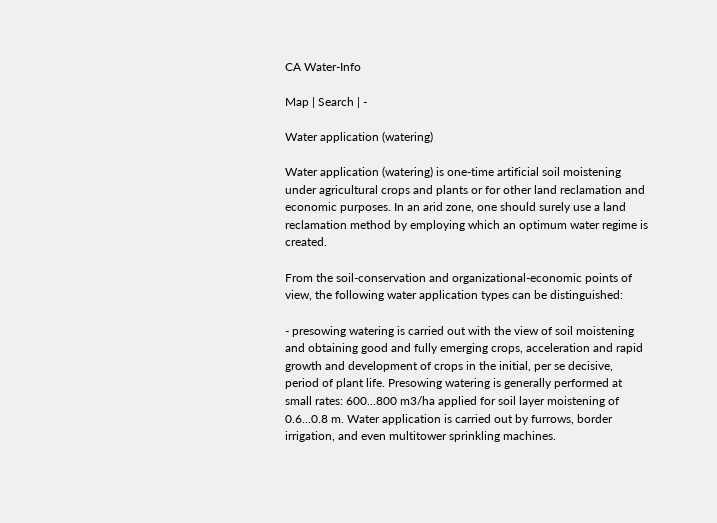CA Water-Info

Map | Search | -

Water application (watering)

Water application (watering) is one-time artificial soil moistening under agricultural crops and plants or for other land reclamation and economic purposes. In an arid zone, one should surely use a land reclamation method by employing which an optimum water regime is created.

From the soil-conservation and organizational-economic points of view, the following water application types can be distinguished:

- presowing watering is carried out with the view of soil moistening and obtaining good and fully emerging crops, acceleration and rapid growth and development of crops in the initial, per se decisive, period of plant life. Presowing watering is generally performed at small rates: 600...800 m3/ha applied for soil layer moistening of 0.6...0.8 m. Water application is carried out by furrows, border irrigation, and even multitower sprinkling machines.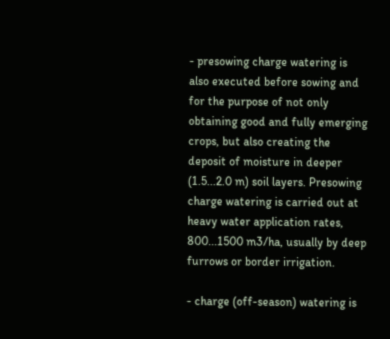- presowing charge watering is also executed before sowing and for the purpose of not only obtaining good and fully emerging crops, but also creating the deposit of moisture in deeper (1.5...2.0 m) soil layers. Presowing charge watering is carried out at heavy water application rates, 800...1500 m3/ha, usually by deep furrows or border irrigation.

- charge (off-season) watering is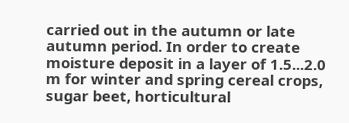carried out in the autumn or late autumn period. In order to create moisture deposit in a layer of 1.5...2.0 m for winter and spring cereal crops, sugar beet, horticultural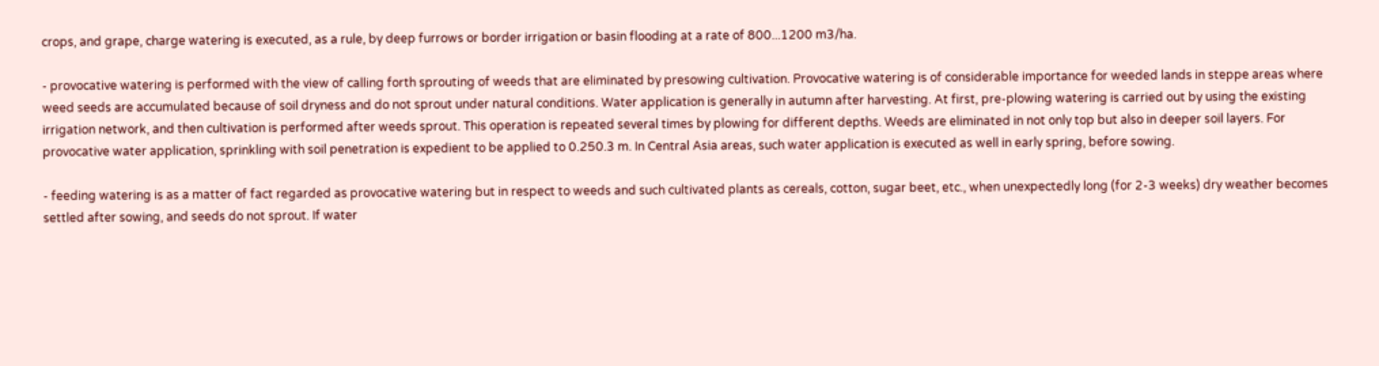crops, and grape, charge watering is executed, as a rule, by deep furrows or border irrigation or basin flooding at a rate of 800...1200 m3/ha.

- provocative watering is performed with the view of calling forth sprouting of weeds that are eliminated by presowing cultivation. Provocative watering is of considerable importance for weeded lands in steppe areas where weed seeds are accumulated because of soil dryness and do not sprout under natural conditions. Water application is generally in autumn after harvesting. At first, pre-plowing watering is carried out by using the existing irrigation network, and then cultivation is performed after weeds sprout. This operation is repeated several times by plowing for different depths. Weeds are eliminated in not only top but also in deeper soil layers. For provocative water application, sprinkling with soil penetration is expedient to be applied to 0.250.3 m. In Central Asia areas, such water application is executed as well in early spring, before sowing.

- feeding watering is as a matter of fact regarded as provocative watering but in respect to weeds and such cultivated plants as cereals, cotton, sugar beet, etc., when unexpectedly long (for 2-3 weeks) dry weather becomes settled after sowing, and seeds do not sprout. If water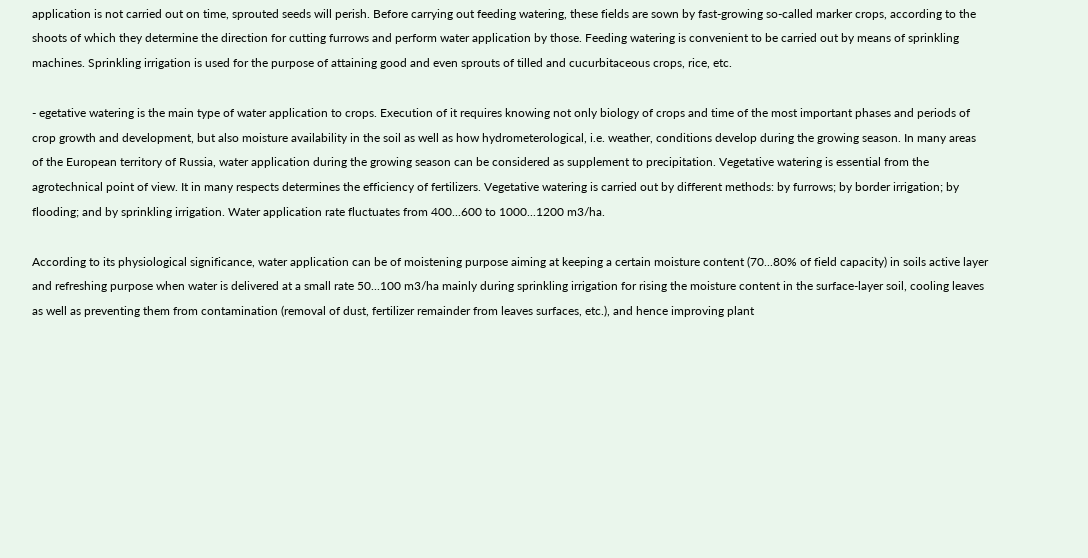application is not carried out on time, sprouted seeds will perish. Before carrying out feeding watering, these fields are sown by fast-growing so-called marker crops, according to the shoots of which they determine the direction for cutting furrows and perform water application by those. Feeding watering is convenient to be carried out by means of sprinkling machines. Sprinkling irrigation is used for the purpose of attaining good and even sprouts of tilled and cucurbitaceous crops, rice, etc.

- egetative watering is the main type of water application to crops. Execution of it requires knowing not only biology of crops and time of the most important phases and periods of crop growth and development, but also moisture availability in the soil as well as how hydrometerological, i.e. weather, conditions develop during the growing season. In many areas of the European territory of Russia, water application during the growing season can be considered as supplement to precipitation. Vegetative watering is essential from the agrotechnical point of view. It in many respects determines the efficiency of fertilizers. Vegetative watering is carried out by different methods: by furrows; by border irrigation; by flooding; and by sprinkling irrigation. Water application rate fluctuates from 400...600 to 1000...1200 m3/ha.

According to its physiological significance, water application can be of moistening purpose aiming at keeping a certain moisture content (70...80% of field capacity) in soils active layer and refreshing purpose when water is delivered at a small rate 50...100 m3/ha mainly during sprinkling irrigation for rising the moisture content in the surface-layer soil, cooling leaves as well as preventing them from contamination (removal of dust, fertilizer remainder from leaves surfaces, etc.), and hence improving plant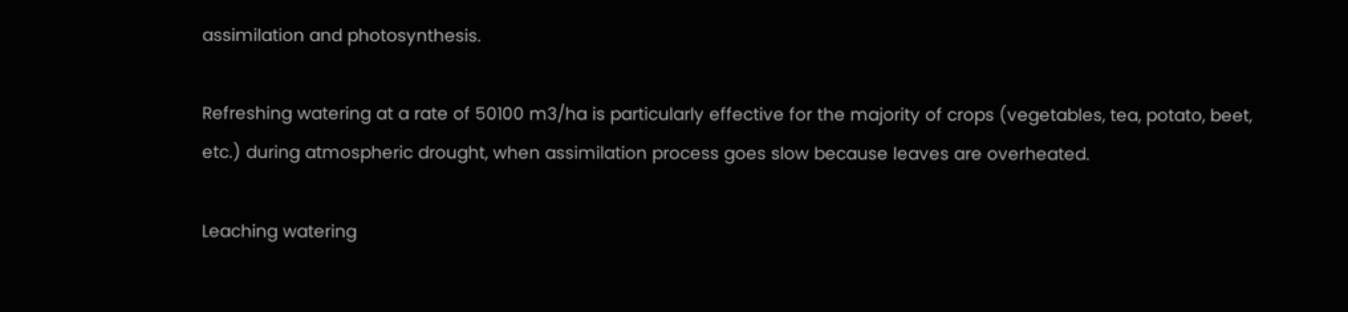assimilation and photosynthesis.

Refreshing watering at a rate of 50100 m3/ha is particularly effective for the majority of crops (vegetables, tea, potato, beet, etc.) during atmospheric drought, when assimilation process goes slow because leaves are overheated.

Leaching watering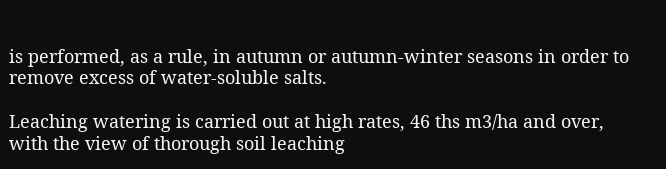is performed, as a rule, in autumn or autumn-winter seasons in order to remove excess of water-soluble salts.

Leaching watering is carried out at high rates, 46 ths m3/ha and over, with the view of thorough soil leaching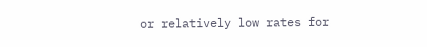or relatively low rates for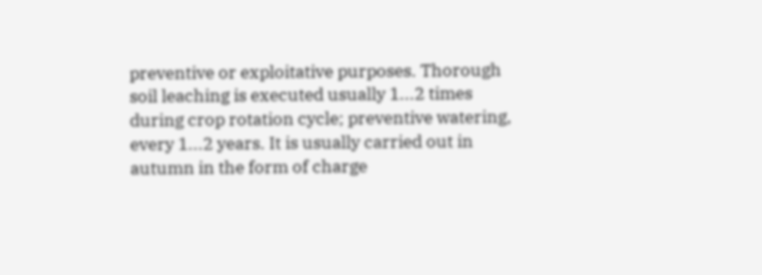preventive or exploitative purposes. Thorough soil leaching is executed usually 1...2 times during crop rotation cycle; preventive watering, every 1...2 years. It is usually carried out in autumn in the form of charge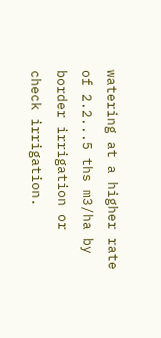watering at a higher rate of 2.2...5 ths m3/ha by border irrigation or check irrigation.